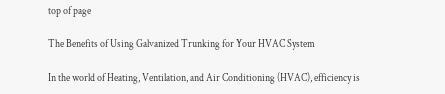top of page

The Benefits of Using Galvanized Trunking for Your HVAC System

In the world of Heating, Ventilation, and Air Conditioning (HVAC), efficiency is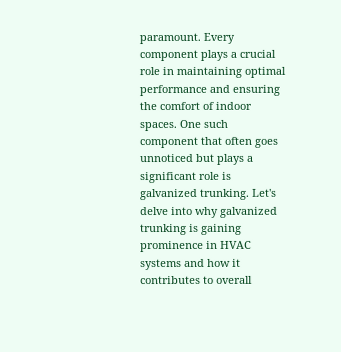paramount. Every component plays a crucial role in maintaining optimal performance and ensuring the comfort of indoor spaces. One such component that often goes unnoticed but plays a significant role is galvanized trunking. Let's delve into why galvanized trunking is gaining prominence in HVAC systems and how it contributes to overall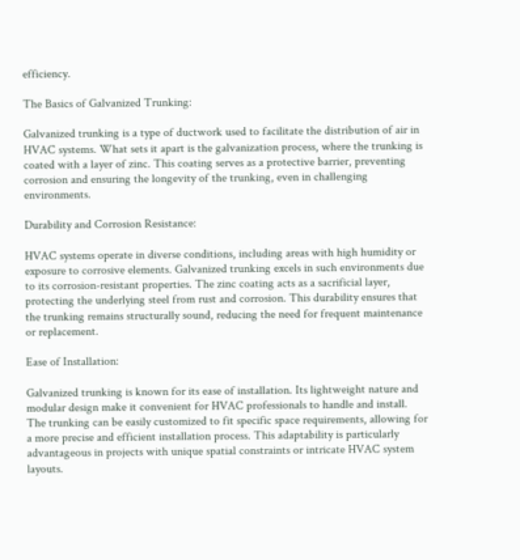efficiency.

The Basics of Galvanized Trunking:

Galvanized trunking is a type of ductwork used to facilitate the distribution of air in HVAC systems. What sets it apart is the galvanization process, where the trunking is coated with a layer of zinc. This coating serves as a protective barrier, preventing corrosion and ensuring the longevity of the trunking, even in challenging environments.

Durability and Corrosion Resistance:

HVAC systems operate in diverse conditions, including areas with high humidity or exposure to corrosive elements. Galvanized trunking excels in such environments due to its corrosion-resistant properties. The zinc coating acts as a sacrificial layer, protecting the underlying steel from rust and corrosion. This durability ensures that the trunking remains structurally sound, reducing the need for frequent maintenance or replacement.

Ease of Installation:

Galvanized trunking is known for its ease of installation. Its lightweight nature and modular design make it convenient for HVAC professionals to handle and install. The trunking can be easily customized to fit specific space requirements, allowing for a more precise and efficient installation process. This adaptability is particularly advantageous in projects with unique spatial constraints or intricate HVAC system layouts.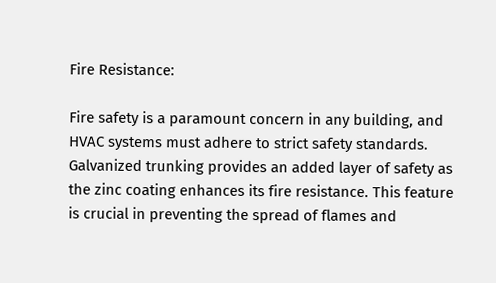Fire Resistance:

Fire safety is a paramount concern in any building, and HVAC systems must adhere to strict safety standards. Galvanized trunking provides an added layer of safety as the zinc coating enhances its fire resistance. This feature is crucial in preventing the spread of flames and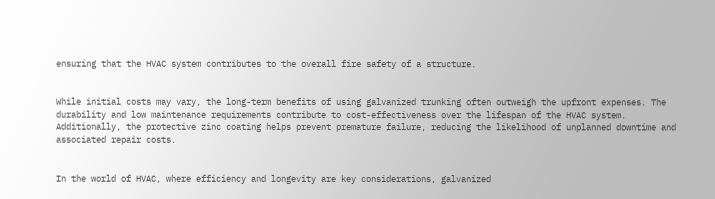ensuring that the HVAC system contributes to the overall fire safety of a structure.


While initial costs may vary, the long-term benefits of using galvanized trunking often outweigh the upfront expenses. The durability and low maintenance requirements contribute to cost-effectiveness over the lifespan of the HVAC system. Additionally, the protective zinc coating helps prevent premature failure, reducing the likelihood of unplanned downtime and associated repair costs.


In the world of HVAC, where efficiency and longevity are key considerations, galvanized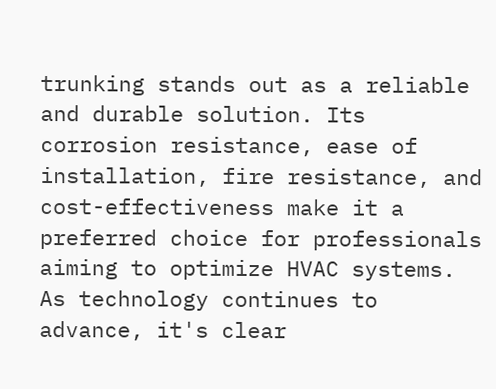trunking stands out as a reliable and durable solution. Its corrosion resistance, ease of installation, fire resistance, and cost-effectiveness make it a preferred choice for professionals aiming to optimize HVAC systems. As technology continues to advance, it's clear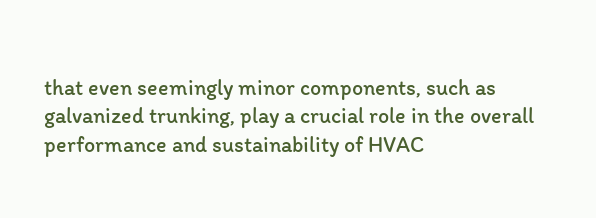that even seemingly minor components, such as galvanized trunking, play a crucial role in the overall performance and sustainability of HVAC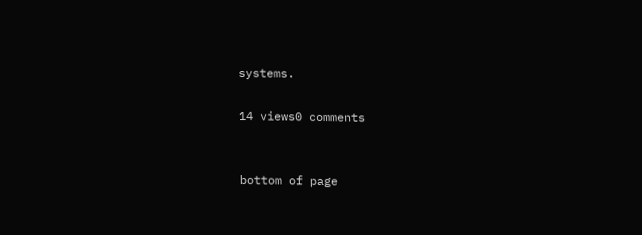systems.

14 views0 comments


bottom of page